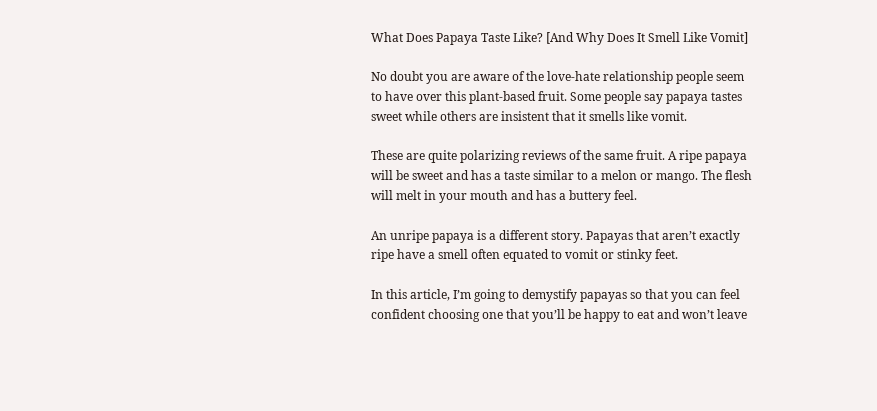What Does Papaya Taste Like? [And Why Does It Smell Like Vomit]

No doubt you are aware of the love-hate relationship people seem to have over this plant-based fruit. Some people say papaya tastes sweet while others are insistent that it smells like vomit.

These are quite polarizing reviews of the same fruit. A ripe papaya will be sweet and has a taste similar to a melon or mango. The flesh will melt in your mouth and has a buttery feel.

An unripe papaya is a different story. Papayas that aren’t exactly ripe have a smell often equated to vomit or stinky feet.

In this article, I’m going to demystify papayas so that you can feel confident choosing one that you’ll be happy to eat and won’t leave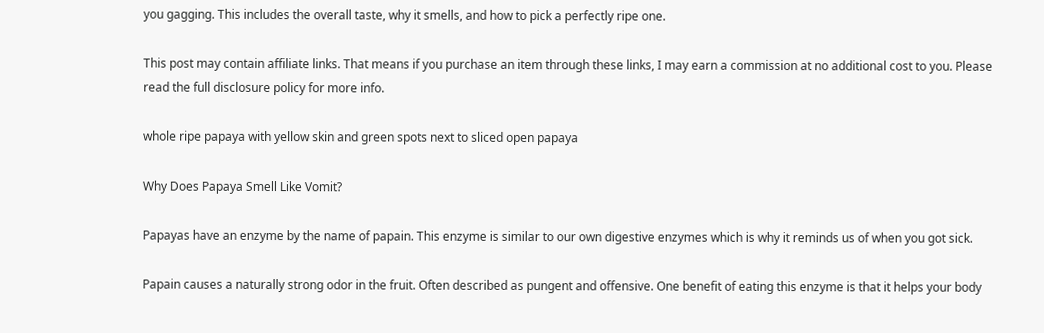you gagging. This includes the overall taste, why it smells, and how to pick a perfectly ripe one.

This post may contain affiliate links. That means if you purchase an item through these links, I may earn a commission at no additional cost to you. Please read the full disclosure policy for more info.

whole ripe papaya with yellow skin and green spots next to sliced open papaya

Why Does Papaya Smell Like Vomit?

Papayas have an enzyme by the name of papain. This enzyme is similar to our own digestive enzymes which is why it reminds us of when you got sick.

Papain causes a naturally strong odor in the fruit. Often described as pungent and offensive. One benefit of eating this enzyme is that it helps your body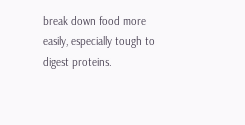break down food more easily, especially tough to digest proteins.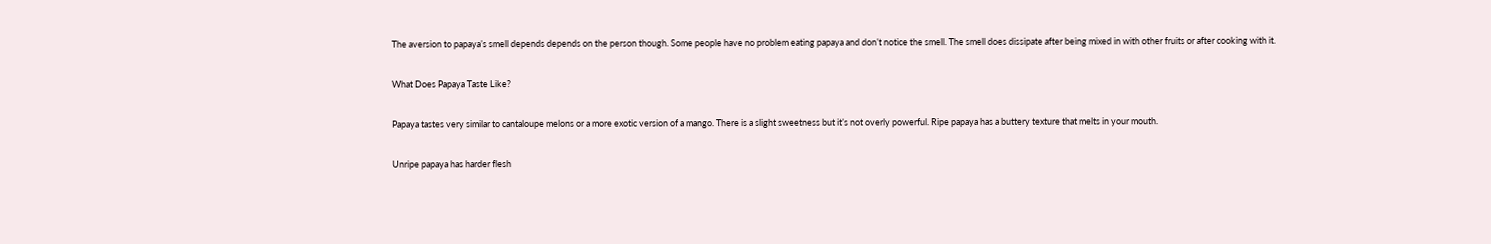The aversion to papaya’s smell depends depends on the person though. Some people have no problem eating papaya and don’t notice the smell. The smell does dissipate after being mixed in with other fruits or after cooking with it.

What Does Papaya Taste Like?

Papaya tastes very similar to cantaloupe melons or a more exotic version of a mango. There is a slight sweetness but it’s not overly powerful. Ripe papaya has a buttery texture that melts in your mouth.

Unripe papaya has harder flesh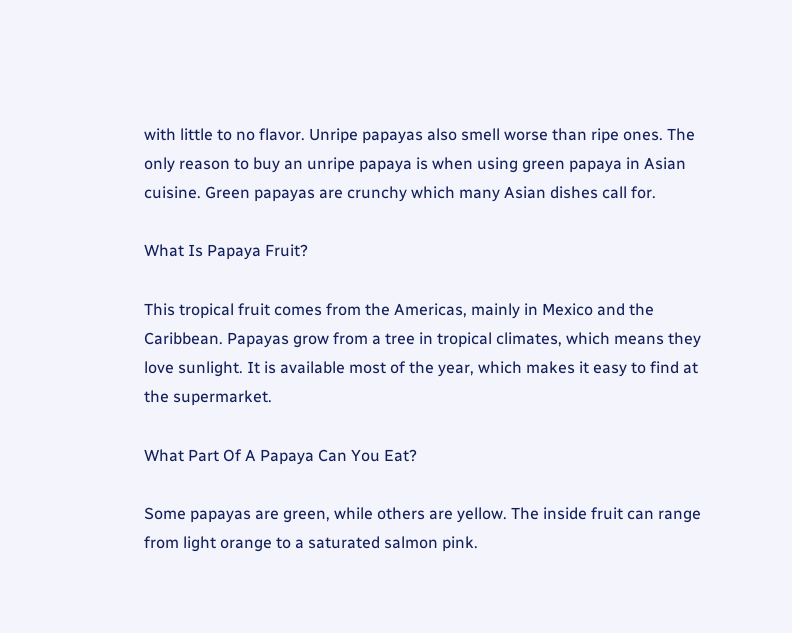with little to no flavor. Unripe papayas also smell worse than ripe ones. The only reason to buy an unripe papaya is when using green papaya in Asian cuisine. Green papayas are crunchy which many Asian dishes call for.

What Is Papaya Fruit?

This tropical fruit comes from the Americas, mainly in Mexico and the Caribbean. Papayas grow from a tree in tropical climates, which means they love sunlight. It is available most of the year, which makes it easy to find at the supermarket.

What Part Of A Papaya Can You Eat?

Some papayas are green, while others are yellow. The inside fruit can range from light orange to a saturated salmon pink.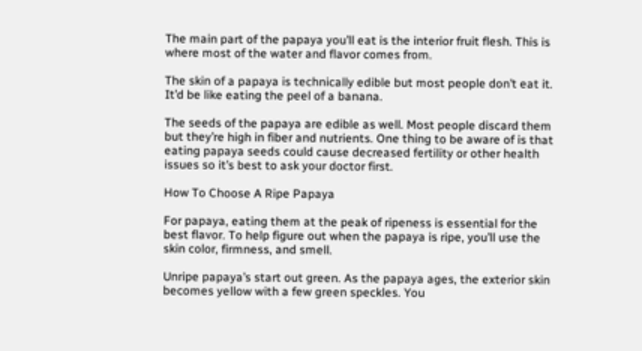The main part of the papaya you’ll eat is the interior fruit flesh. This is where most of the water and flavor comes from.

The skin of a papaya is technically edible but most people don’t eat it. It’d be like eating the peel of a banana.

The seeds of the papaya are edible as well. Most people discard them but they’re high in fiber and nutrients. One thing to be aware of is that eating papaya seeds could cause decreased fertility or other health issues so it’s best to ask your doctor first.

How To Choose A Ripe Papaya

For papaya, eating them at the peak of ripeness is essential for the best flavor. To help figure out when the papaya is ripe, you’ll use the skin color, firmness, and smell.

Unripe papaya’s start out green. As the papaya ages, the exterior skin becomes yellow with a few green speckles. You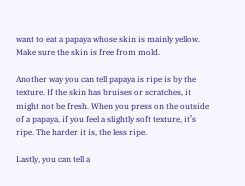want to eat a papaya whose skin is mainly yellow. Make sure the skin is free from mold.

Another way you can tell papaya is ripe is by the texture. If the skin has bruises or scratches, it might not be fresh. When you press on the outside of a papaya, if you feel a slightly soft texture, it’s ripe. The harder it is, the less ripe.

Lastly, you can tell a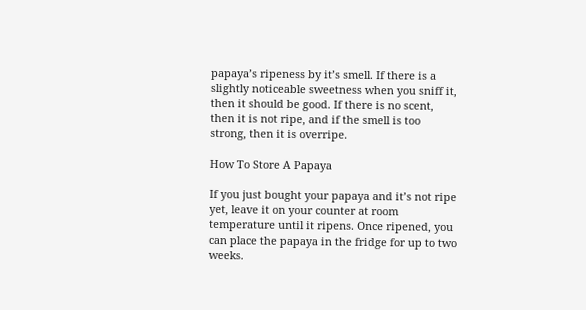papaya’s ripeness by it’s smell. If there is a slightly noticeable sweetness when you sniff it, then it should be good. If there is no scent, then it is not ripe, and if the smell is too strong, then it is overripe.

How To Store A Papaya

If you just bought your papaya and it’s not ripe yet, leave it on your counter at room temperature until it ripens. Once ripened, you can place the papaya in the fridge for up to two weeks.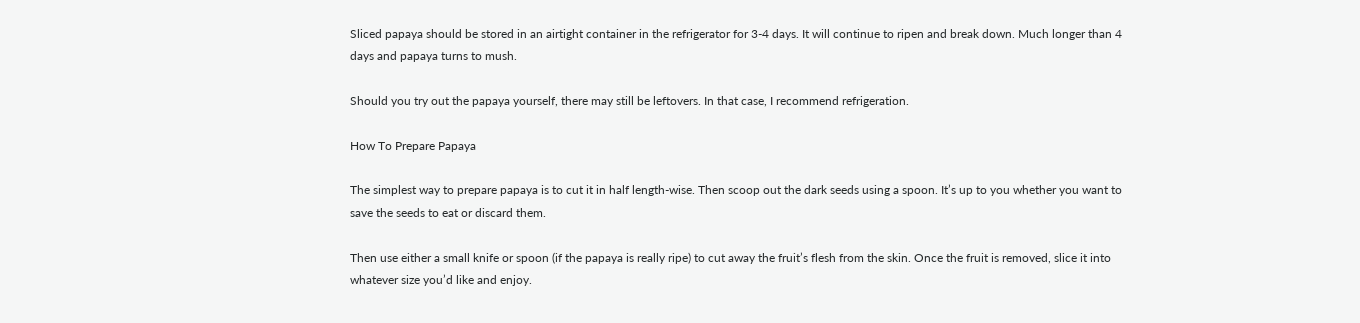Sliced papaya should be stored in an airtight container in the refrigerator for 3-4 days. It will continue to ripen and break down. Much longer than 4 days and papaya turns to mush.

Should you try out the papaya yourself, there may still be leftovers. In that case, I recommend refrigeration.

How To Prepare Papaya

The simplest way to prepare papaya is to cut it in half length-wise. Then scoop out the dark seeds using a spoon. It’s up to you whether you want to save the seeds to eat or discard them.

Then use either a small knife or spoon (if the papaya is really ripe) to cut away the fruit’s flesh from the skin. Once the fruit is removed, slice it into whatever size you’d like and enjoy.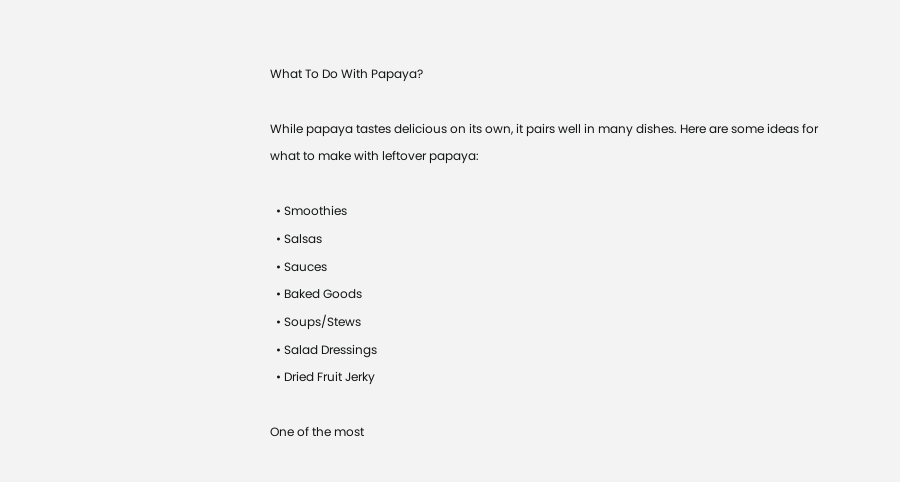What To Do With Papaya?

While papaya tastes delicious on its own, it pairs well in many dishes. Here are some ideas for what to make with leftover papaya:

  • Smoothies
  • Salsas
  • Sauces
  • Baked Goods
  • Soups/Stews
  • Salad Dressings
  • Dried Fruit Jerky

One of the most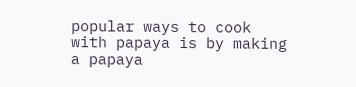popular ways to cook with papaya is by making a papaya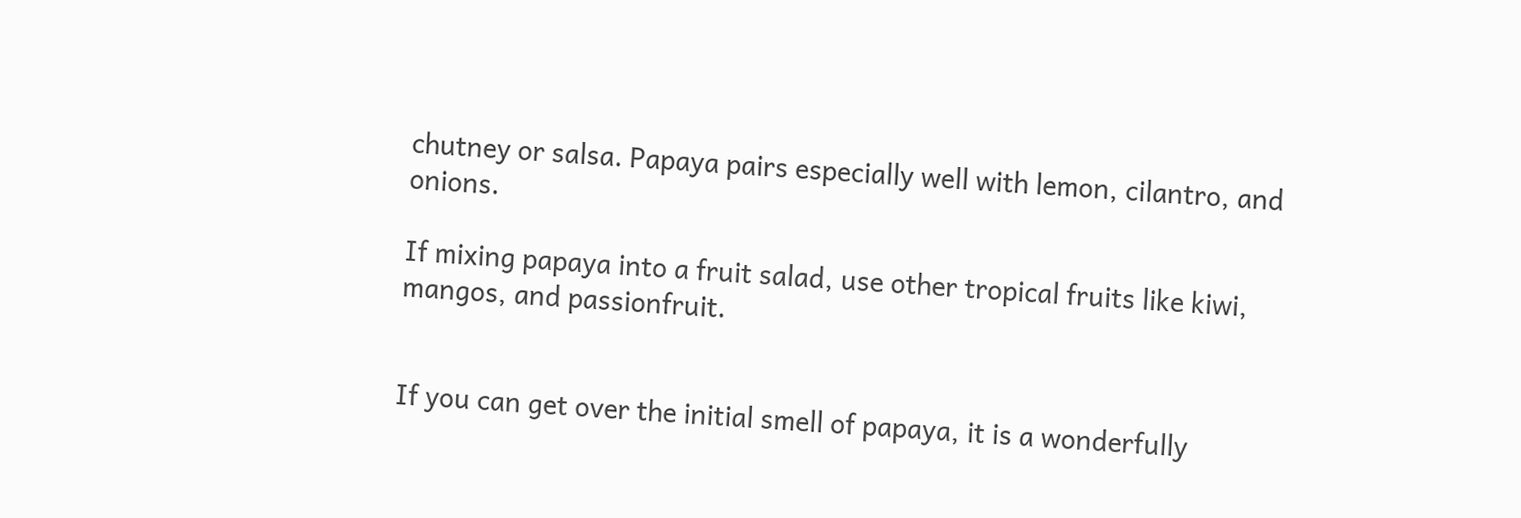chutney or salsa. Papaya pairs especially well with lemon, cilantro, and onions.

If mixing papaya into a fruit salad, use other tropical fruits like kiwi, mangos, and passionfruit.


If you can get over the initial smell of papaya, it is a wonderfully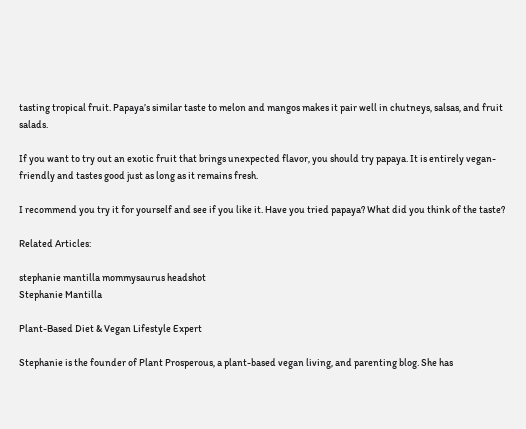tasting tropical fruit. Papaya’s similar taste to melon and mangos makes it pair well in chutneys, salsas, and fruit salads.

If you want to try out an exotic fruit that brings unexpected flavor, you should try papaya. It is entirely vegan-friendly and tastes good just as long as it remains fresh.

I recommend you try it for yourself and see if you like it. Have you tried papaya? What did you think of the taste?

Related Articles:

stephanie mantilla mommysaurus headshot
Stephanie Mantilla

Plant-Based Diet & Vegan Lifestyle Expert

Stephanie is the founder of Plant Prosperous, a plant-based vegan living, and parenting blog. She has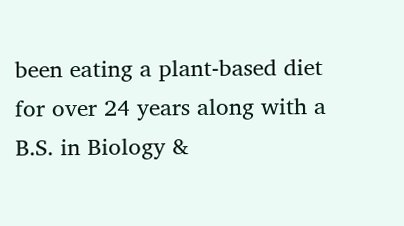been eating a plant-based diet for over 24 years along with a B.S. in Biology &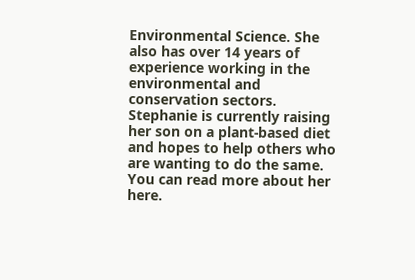Environmental Science. She also has over 14 years of experience working in the environmental and conservation sectors. Stephanie is currently raising her son on a plant-based diet and hopes to help others who are wanting to do the same. You can read more about her here.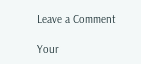Leave a Comment

Your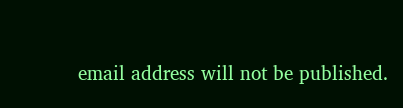email address will not be published.